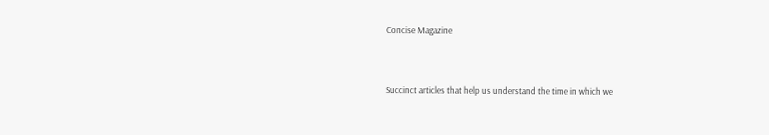Concise Magazine


Succinct articles that help us understand the time in which we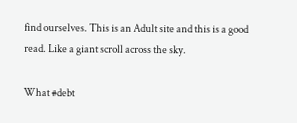find ourselves. This is an Adult site and this is a good read. Like a giant scroll across the sky.

What #debt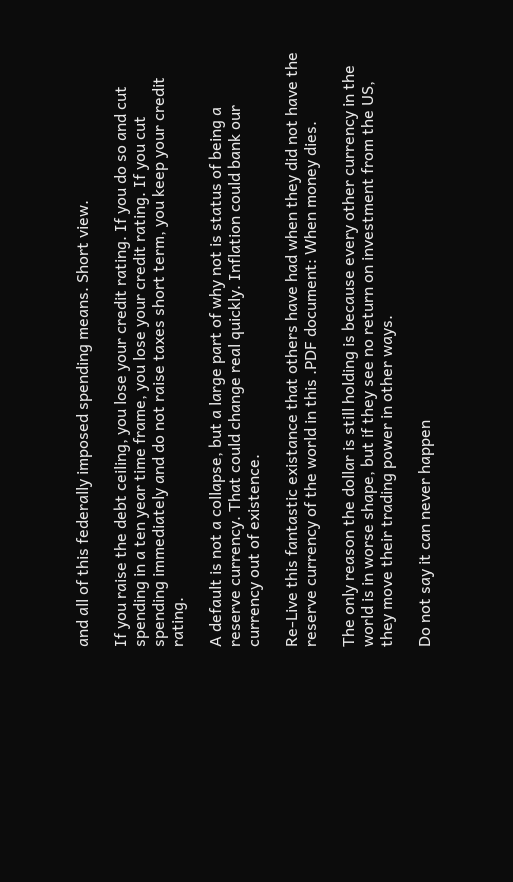and all of this federally imposed spending means. Short view.

If you raise the debt ceiling, you lose your credit rating. If you do so and cut spending in a ten year time frame, you lose your credit rating. If you cut spending immediately and do not raise taxes short term, you keep your credit rating.

A default is not a collapse, but a large part of why not is status of being a reserve currency. That could change real quickly. Inflation could bank our currency out of existence.

Re-Live this fantastic existance that others have had when they did not have the reserve currency of the world in this .PDF document: When money dies.

The only reason the dollar is still holding is because every other currency in the world is in worse shape, but if they see no return on investment from the US, they move their trading power in other ways.

Do not say it can never happen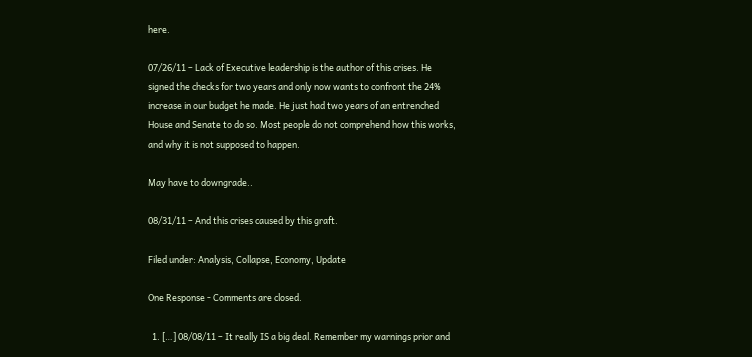here.

07/26/11 – Lack of Executive leadership is the author of this crises. He signed the checks for two years and only now wants to confront the 24% increase in our budget he made. He just had two years of an entrenched House and Senate to do so. Most people do not comprehend how this works, and why it is not supposed to happen.

May have to downgrade..

08/31/11 – And this crises caused by this graft.

Filed under: Analysis, Collapse, Economy, Update

One Response - Comments are closed.

  1. […] 08/08/11 – It really IS a big deal. Remember my warnings prior and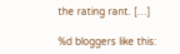the rating rant. […]

%d bloggers like this: